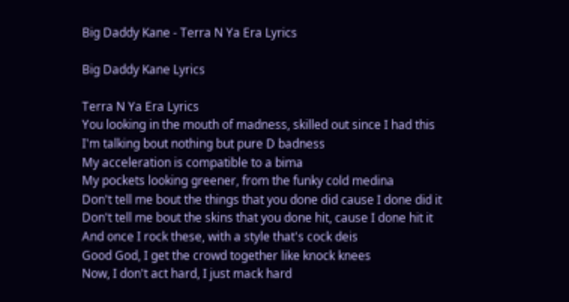Big Daddy Kane - Terra N Ya Era Lyrics

Big Daddy Kane Lyrics

Terra N Ya Era Lyrics
You looking in the mouth of madness, skilled out since I had this
I'm talking bout nothing but pure D badness
My acceleration is compatible to a bima
My pockets looking greener, from the funky cold medina
Don't tell me bout the things that you done did cause I done did it
Don't tell me bout the skins that you done hit, cause I done hit it
And once I rock these, with a style that's cock deis
Good God, I get the crowd together like knock knees
Now, I don't act hard, I just mack hard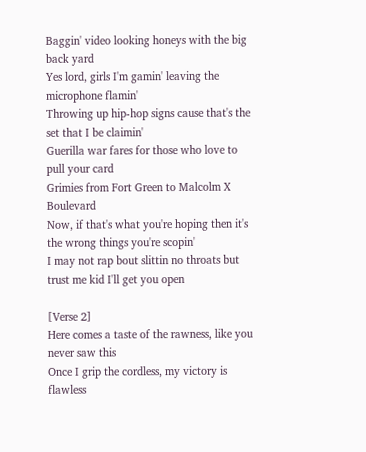Baggin' video looking honeys with the big back yard
Yes lord, girls I'm gamin' leaving the microphone flamin'
Throwing up hip-hop signs cause that's the set that I be claimin'
Guerilla war fares for those who love to pull your card
Grimies from Fort Green to Malcolm X Boulevard
Now, if that's what you're hoping then it's the wrong things you're scopin'
I may not rap bout slittin no throats but trust me kid I'll get you open

[Verse 2]
Here comes a taste of the rawness, like you never saw this
Once I grip the cordless, my victory is flawless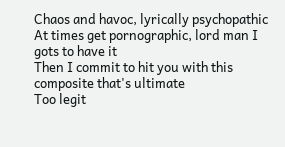Chaos and havoc, lyrically psychopathic
At times get pornographic, lord man I gots to have it
Then I commit to hit you with this composite that's ultimate
Too legit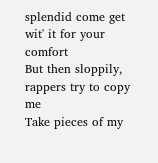splendid come get wit' it for your comfort
But then sloppily, rappers try to copy me
Take pieces of my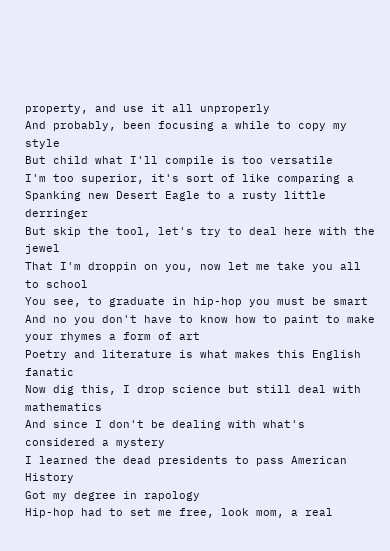property, and use it all unproperly
And probably, been focusing a while to copy my style
But child what I'll compile is too versatile
I'm too superior, it's sort of like comparing a
Spanking new Desert Eagle to a rusty little derringer
But skip the tool, let's try to deal here with the jewel
That I'm droppin on you, now let me take you all to school
You see, to graduate in hip-hop you must be smart
And no you don't have to know how to paint to make your rhymes a form of art
Poetry and literature is what makes this English fanatic
Now dig this, I drop science but still deal with mathematics
And since I don't be dealing with what's considered a mystery
I learned the dead presidents to pass American History
Got my degree in rapology
Hip-hop had to set me free, look mom, a real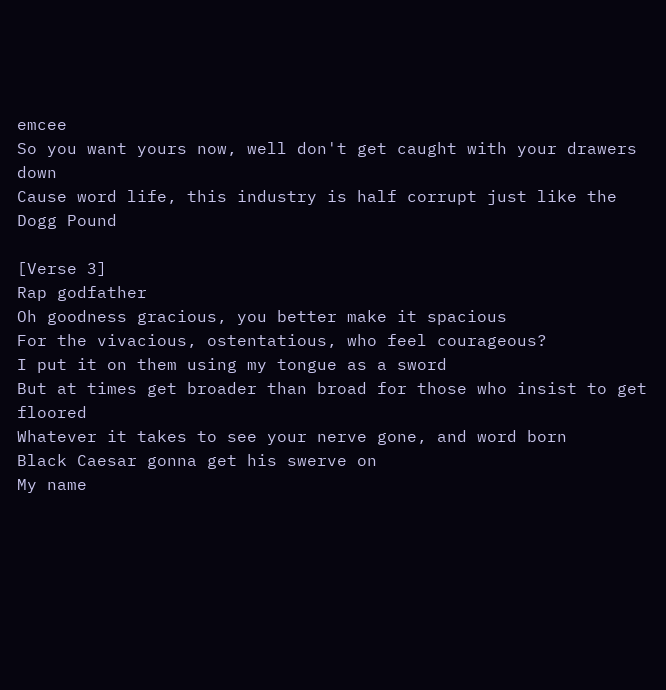emcee
So you want yours now, well don't get caught with your drawers down
Cause word life, this industry is half corrupt just like the Dogg Pound

[Verse 3]
Rap godfather
Oh goodness gracious, you better make it spacious
For the vivacious, ostentatious, who feel courageous?
I put it on them using my tongue as a sword
But at times get broader than broad for those who insist to get floored
Whatever it takes to see your nerve gone, and word born
Black Caesar gonna get his swerve on
My name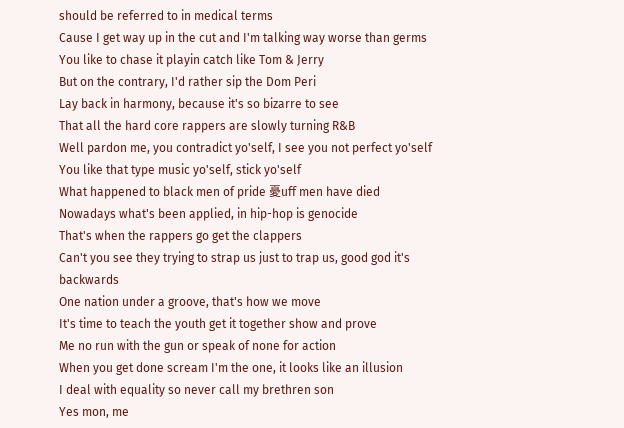should be referred to in medical terms
Cause I get way up in the cut and I'm talking way worse than germs
You like to chase it playin catch like Tom & Jerry
But on the contrary, I'd rather sip the Dom Peri
Lay back in harmony, because it's so bizarre to see
That all the hard core rappers are slowly turning R&B
Well pardon me, you contradict yo'self, I see you not perfect yo'self
You like that type music yo'self, stick yo'self
What happened to black men of pride 憂uff men have died
Nowadays what's been applied, in hip-hop is genocide
That's when the rappers go get the clappers
Can't you see they trying to strap us just to trap us, good god it's backwards
One nation under a groove, that's how we move
It's time to teach the youth get it together show and prove
Me no run with the gun or speak of none for action
When you get done scream I'm the one, it looks like an illusion
I deal with equality so never call my brethren son
Yes mon, me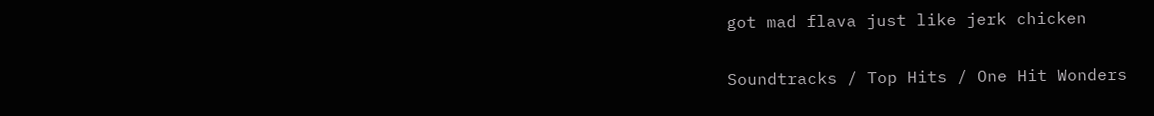got mad flava just like jerk chicken

Soundtracks / Top Hits / One Hit Wonders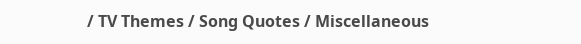/ TV Themes / Song Quotes / Miscellaneous